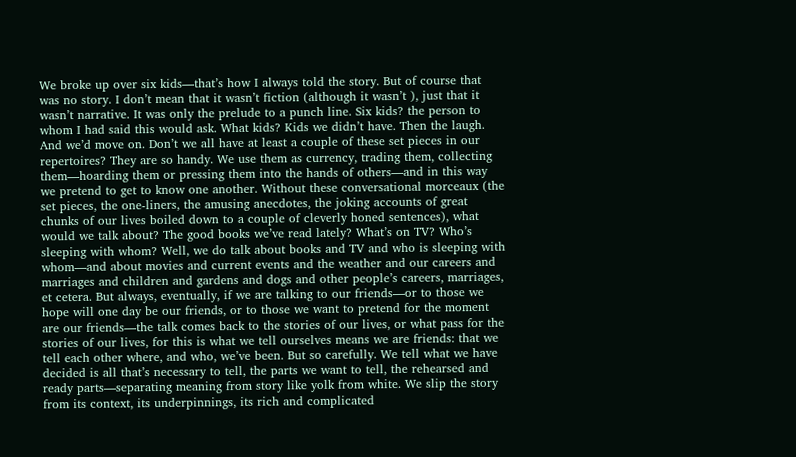We broke up over six kids—that’s how I always told the story. But of course that was no story. I don’t mean that it wasn’t fiction (although it wasn’t ), just that it wasn’t narrative. It was only the prelude to a punch line. Six kids? the person to whom I had said this would ask. What kids? Kids we didn’t have. Then the laugh. And we’d move on. Don’t we all have at least a couple of these set pieces in our repertoires? They are so handy. We use them as currency, trading them, collecting them—hoarding them or pressing them into the hands of others—and in this way we pretend to get to know one another. Without these conversational morceaux (the set pieces, the one-liners, the amusing anecdotes, the joking accounts of great chunks of our lives boiled down to a couple of cleverly honed sentences), what would we talk about? The good books we’ve read lately? What’s on TV? Who’s sleeping with whom? Well, we do talk about books and TV and who is sleeping with whom—and about movies and current events and the weather and our careers and marriages and children and gardens and dogs and other people’s careers, marriages, et cetera. But always, eventually, if we are talking to our friends—or to those we hope will one day be our friends, or to those we want to pretend for the moment are our friends—the talk comes back to the stories of our lives, or what pass for the stories of our lives, for this is what we tell ourselves means we are friends: that we tell each other where, and who, we’ve been. But so carefully. We tell what we have decided is all that’s necessary to tell, the parts we want to tell, the rehearsed and ready parts—separating meaning from story like yolk from white. We slip the story from its context, its underpinnings, its rich and complicated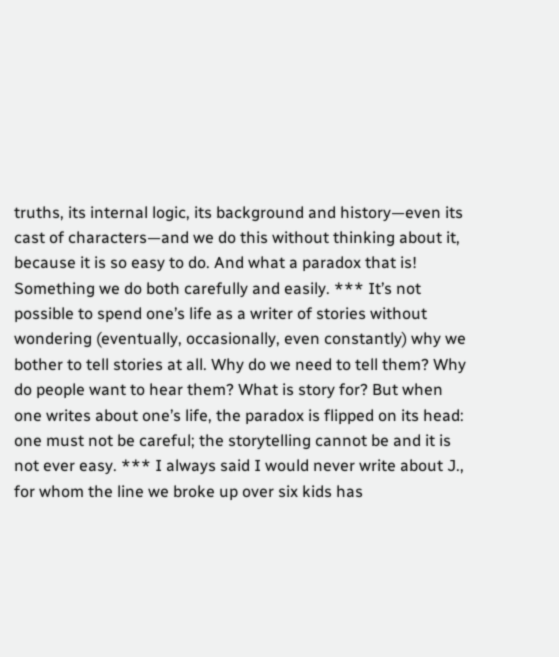truths, its internal logic, its background and history—even its cast of characters—and we do this without thinking about it, because it is so easy to do. And what a paradox that is! Something we do both carefully and easily. *** It’s not possible to spend one’s life as a writer of stories without wondering (eventually, occasionally, even constantly) why we bother to tell stories at all. Why do we need to tell them? Why do people want to hear them? What is story for? But when one writes about one’s life, the paradox is flipped on its head: one must not be careful; the storytelling cannot be and it is not ever easy. *** I always said I would never write about J., for whom the line we broke up over six kids has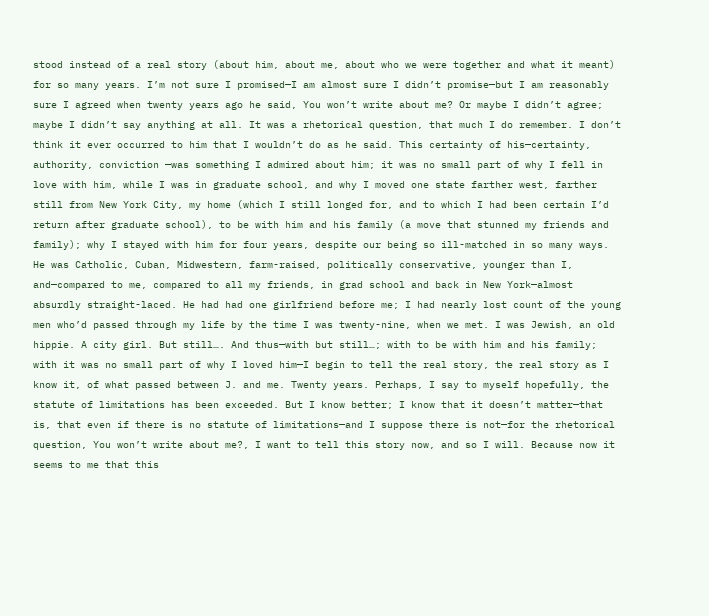stood instead of a real story (about him, about me, about who we were together and what it meant) for so many years. I’m not sure I promised—I am almost sure I didn’t promise—but I am reasonably sure I agreed when twenty years ago he said, You won’t write about me? Or maybe I didn’t agree; maybe I didn’t say anything at all. It was a rhetorical question, that much I do remember. I don’t think it ever occurred to him that I wouldn’t do as he said. This certainty of his—certainty, authority, conviction —was something I admired about him; it was no small part of why I fell in love with him, while I was in graduate school, and why I moved one state farther west, farther still from New York City, my home (which I still longed for, and to which I had been certain I’d return after graduate school), to be with him and his family (a move that stunned my friends and family); why I stayed with him for four years, despite our being so ill-matched in so many ways. He was Catholic, Cuban, Midwestern, farm-raised, politically conservative, younger than I, and—compared to me, compared to all my friends, in grad school and back in New York—almost absurdly straight-laced. He had had one girlfriend before me; I had nearly lost count of the young men who’d passed through my life by the time I was twenty-nine, when we met. I was Jewish, an old hippie. A city girl. But still…. And thus—with but still…; with to be with him and his family; with it was no small part of why I loved him—I begin to tell the real story, the real story as I know it, of what passed between J. and me. Twenty years. Perhaps, I say to myself hopefully, the statute of limitations has been exceeded. But I know better; I know that it doesn’t matter—that is, that even if there is no statute of limitations—and I suppose there is not—for the rhetorical question, You won’t write about me?, I want to tell this story now, and so I will. Because now it seems to me that this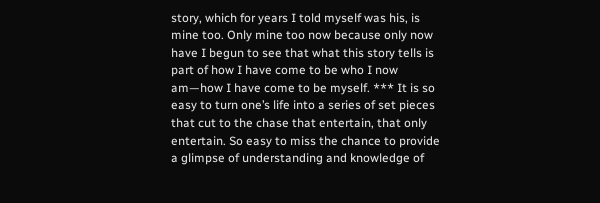story, which for years I told myself was his, is mine too. Only mine too now because only now have I begun to see that what this story tells is part of how I have come to be who I now am—how I have come to be myself. *** It is so easy to turn one’s life into a series of set pieces that cut to the chase that entertain, that only entertain. So easy to miss the chance to provide a glimpse of understanding and knowledge of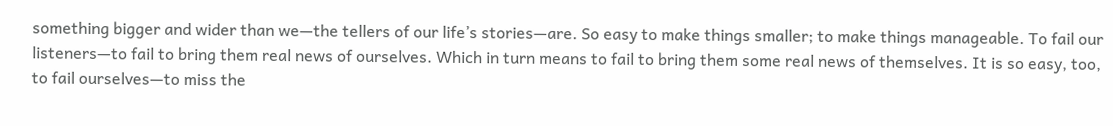something bigger and wider than we—the tellers of our life’s stories—are. So easy to make things smaller; to make things manageable. To fail our listeners—to fail to bring them real news of ourselves. Which in turn means to fail to bring them some real news of themselves. It is so easy, too, to fail ourselves—to miss the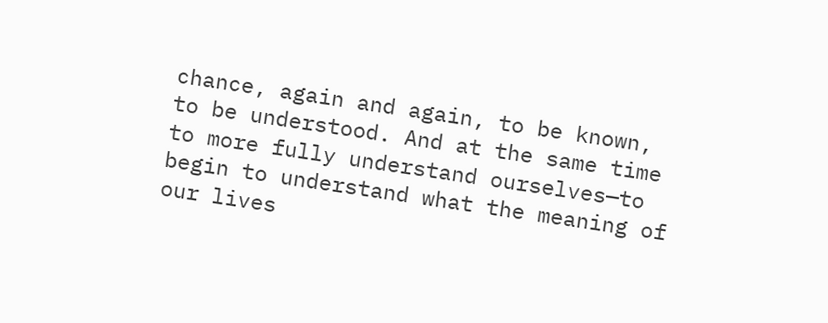chance, again and again, to be known, to be understood. And at the same time to more fully understand ourselves—to begin to understand what the meaning of our lives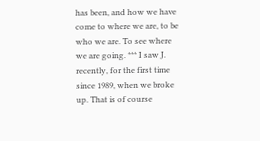has been, and how we have come to where we are, to be who we are. To see where we are going. *** I saw J. recently, for the first time since 1989, when we broke up. That is of course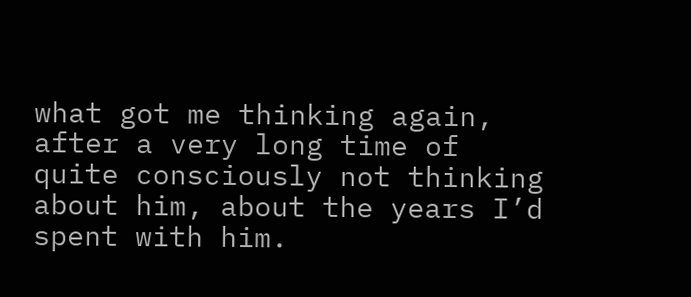what got me thinking again, after a very long time of quite consciously not thinking about him, about the years I’d spent with him.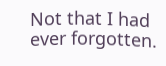Not that I had ever forgotten.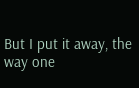But I put it away, the way one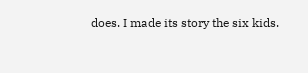does. I made its story the six kids.